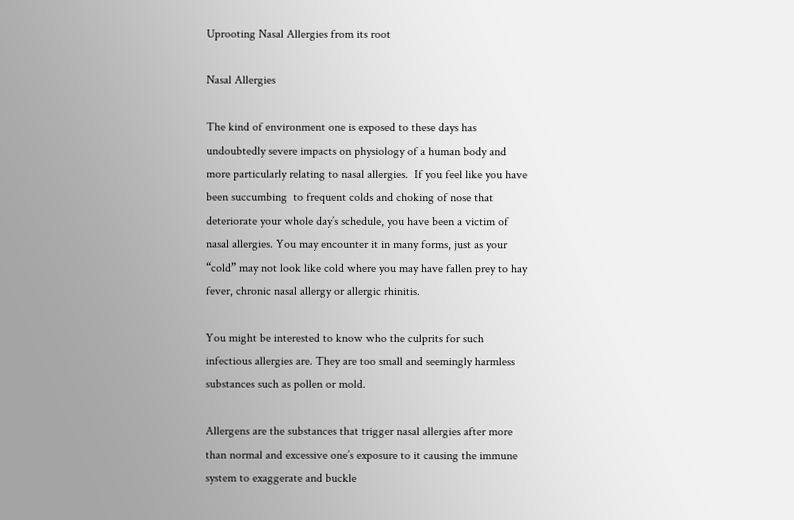Uprooting Nasal Allergies from its root

Nasal Allergies

The kind of environment one is exposed to these days has undoubtedly severe impacts on physiology of a human body and more particularly relating to nasal allergies.  If you feel like you have been succumbing  to frequent colds and choking of nose that deteriorate your whole day’s schedule, you have been a victim of nasal allergies. You may encounter it in many forms, just as your “cold” may not look like cold where you may have fallen prey to hay fever, chronic nasal allergy or allergic rhinitis.

You might be interested to know who the culprits for such infectious allergies are. They are too small and seemingly harmless substances such as pollen or mold.

Allergens are the substances that trigger nasal allergies after more than normal and excessive one’s exposure to it causing the immune system to exaggerate and buckle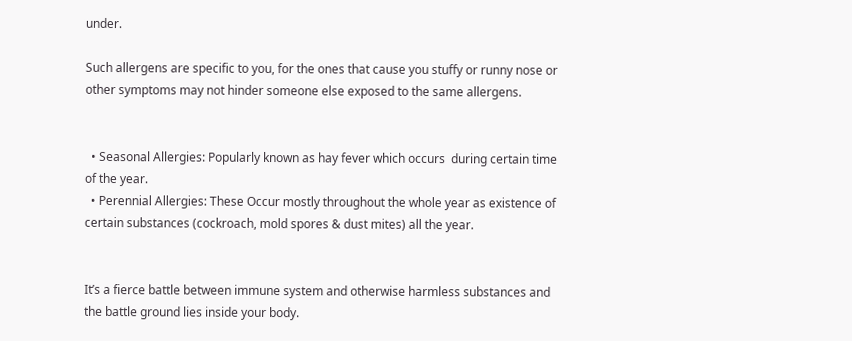under.

Such allergens are specific to you, for the ones that cause you stuffy or runny nose or other symptoms may not hinder someone else exposed to the same allergens.


  • Seasonal Allergies: Popularly known as hay fever which occurs  during certain time of the year.
  • Perennial Allergies: These Occur mostly throughout the whole year as existence of certain substances (cockroach, mold spores & dust mites) all the year.


It’s a fierce battle between immune system and otherwise harmless substances and the battle ground lies inside your body.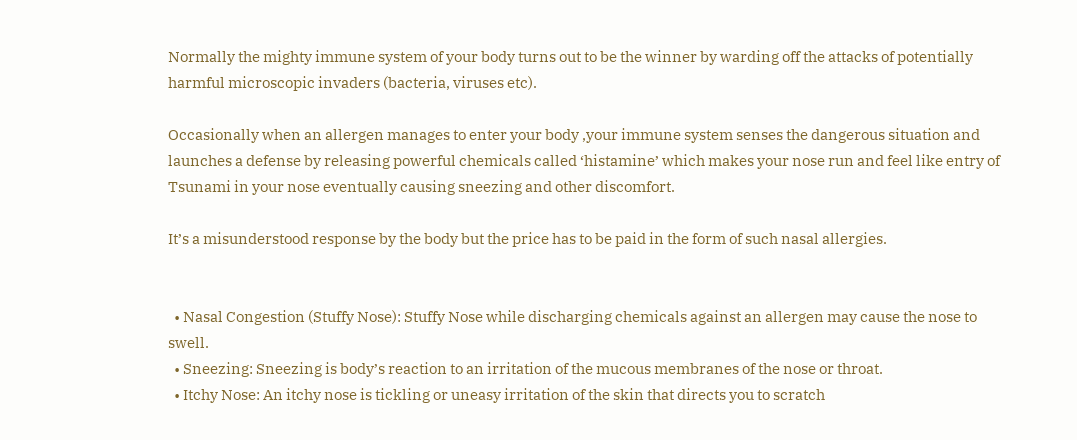Normally the mighty immune system of your body turns out to be the winner by warding off the attacks of potentially harmful microscopic invaders (bacteria, viruses etc).

Occasionally when an allergen manages to enter your body ,your immune system senses the dangerous situation and launches a defense by releasing powerful chemicals called ‘histamine’ which makes your nose run and feel like entry of Tsunami in your nose eventually causing sneezing and other discomfort.

It’s a misunderstood response by the body but the price has to be paid in the form of such nasal allergies.


  • Nasal Congestion (Stuffy Nose): Stuffy Nose while discharging chemicals against an allergen may cause the nose to swell.
  • Sneezing: Sneezing is body’s reaction to an irritation of the mucous membranes of the nose or throat.
  • Itchy Nose: An itchy nose is tickling or uneasy irritation of the skin that directs you to scratch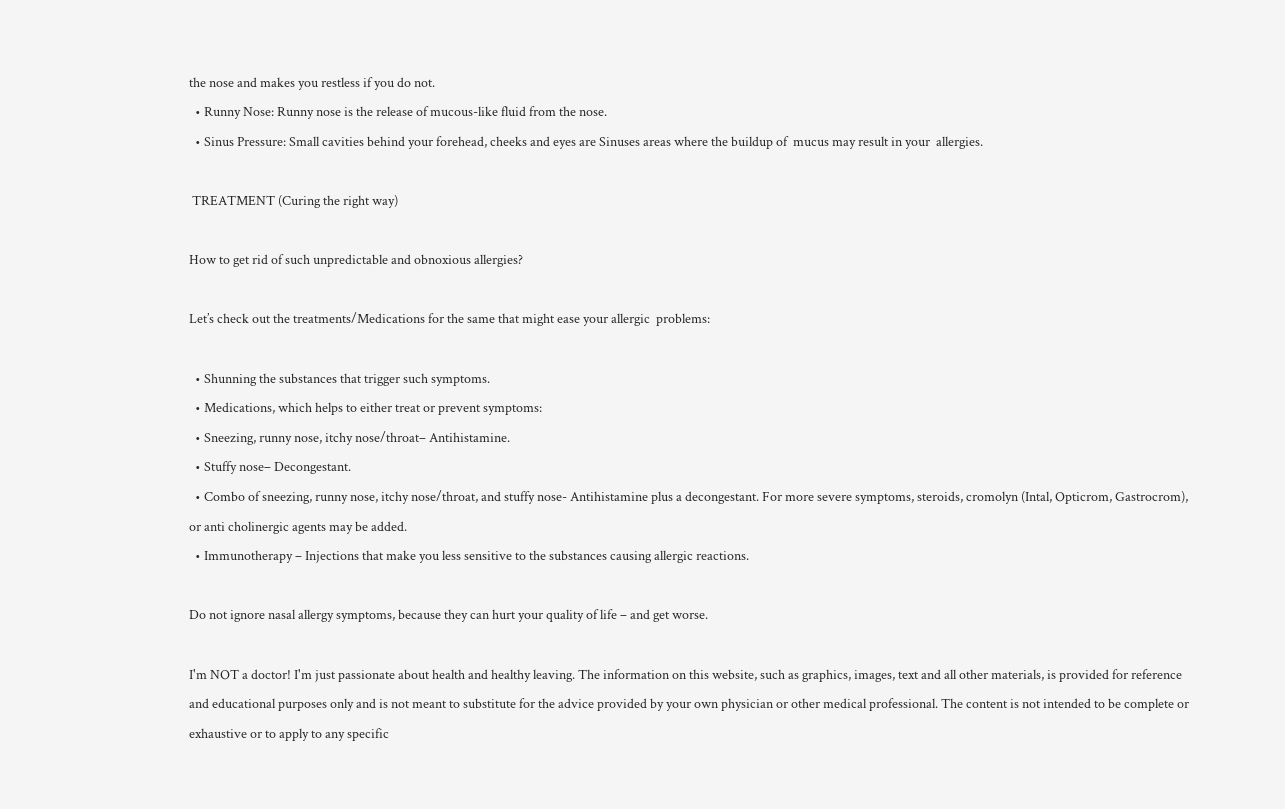the nose and makes you restless if you do not.
  • Runny Nose: Runny nose is the release of mucous-like fluid from the nose.
  • Sinus Pressure: Small cavities behind your forehead, cheeks and eyes are Sinuses areas where the buildup of  mucus may result in your  allergies.

 TREATMENT (Curing the right way)

How to get rid of such unpredictable and obnoxious allergies?

Let’s check out the treatments/Medications for the same that might ease your allergic  problems:

  • Shunning the substances that trigger such symptoms.
  • Medications, which helps to either treat or prevent symptoms:
  • Sneezing, runny nose, itchy nose/throat– Antihistamine.
  • Stuffy nose– Decongestant.
  • Combo of sneezing, runny nose, itchy nose/throat, and stuffy nose- Antihistamine plus a decongestant. For more severe symptoms, steroids, cromolyn (Intal, Opticrom, Gastrocrom), or anti cholinergic agents may be added.
  • Immunotherapy – Injections that make you less sensitive to the substances causing allergic reactions.

Do not ignore nasal allergy symptoms, because they can hurt your quality of life – and get worse.

I'm NOT a doctor! I'm just passionate about health and healthy leaving. The information on this website, such as graphics, images, text and all other materials, is provided for reference and educational purposes only and is not meant to substitute for the advice provided by your own physician or other medical professional. The content is not intended to be complete or exhaustive or to apply to any specific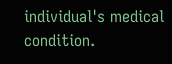individual's medical condition.